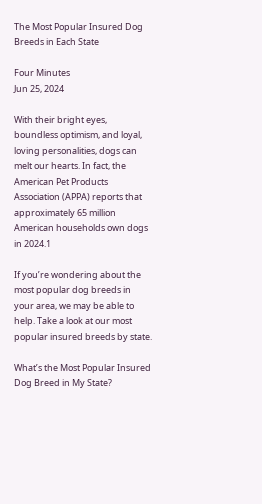The Most Popular Insured Dog Breeds in Each State

Four Minutes
Jun 25, 2024

With their bright eyes, boundless optimism, and loyal, loving personalities, dogs can melt our hearts. In fact, the American Pet Products Association (APPA) reports that approximately 65 million American households own dogs in 2024.1

If you’re wondering about the most popular dog breeds in your area, we may be able to help. Take a look at our most popular insured breeds by state.

What’s the Most Popular Insured Dog Breed in My State?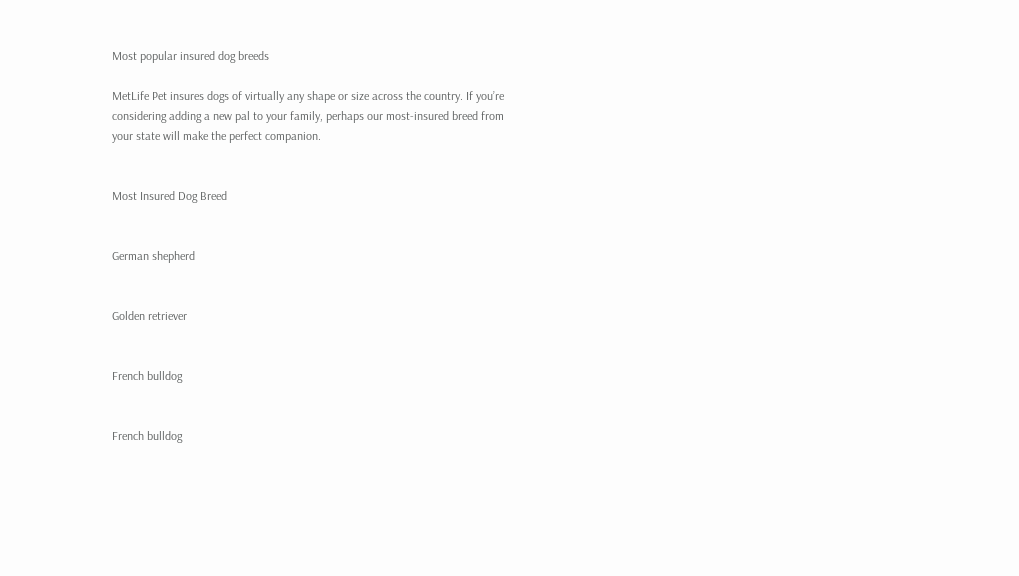Most popular insured dog breeds

MetLife Pet insures dogs of virtually any shape or size across the country. If you’re considering adding a new pal to your family, perhaps our most-insured breed from your state will make the perfect companion.


Most Insured Dog Breed


German shepherd


Golden retriever


French bulldog


French bulldog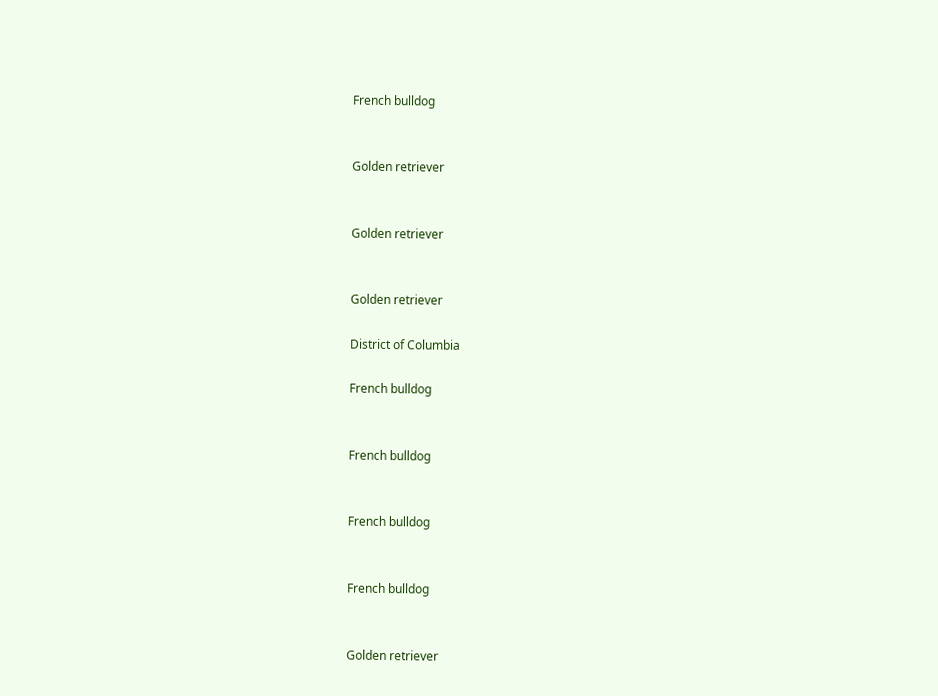French bulldog


Golden retriever


Golden retriever


Golden retriever

District of Columbia

French bulldog


French bulldog


French bulldog


French bulldog


Golden retriever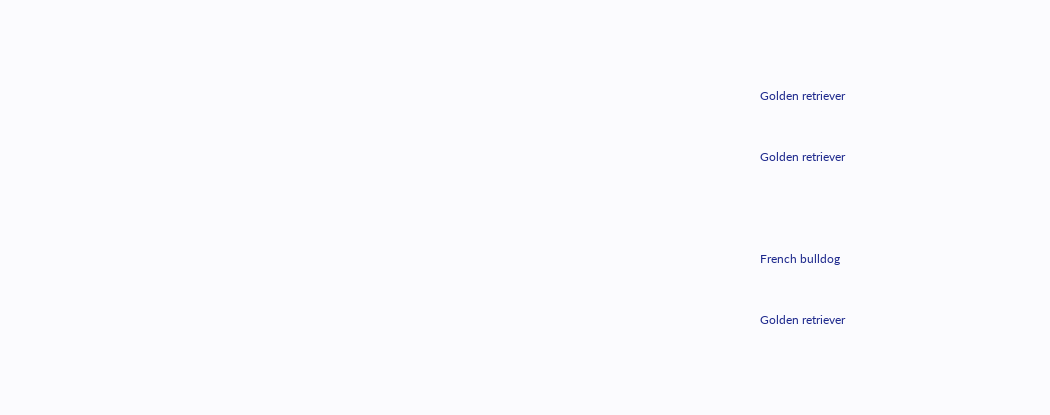Golden retriever


Golden retriever




French bulldog


Golden retriever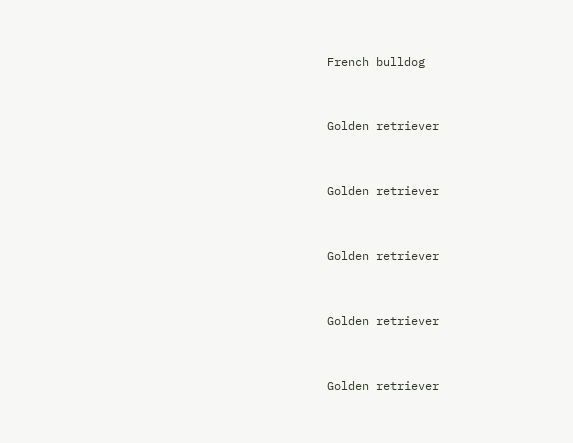French bulldog


Golden retriever


Golden retriever


Golden retriever


Golden retriever


Golden retriever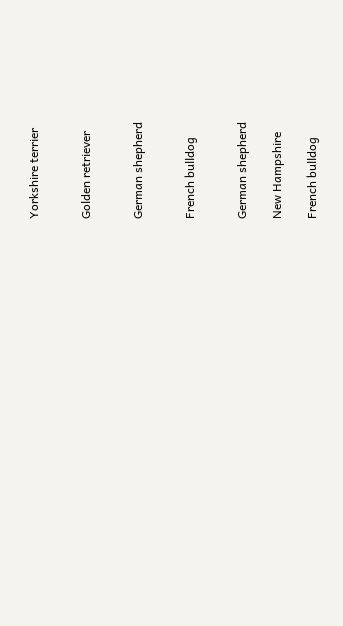Yorkshire terrier


Golden retriever


German shepherd


French bulldog


German shepherd

New Hampshire

French bulldog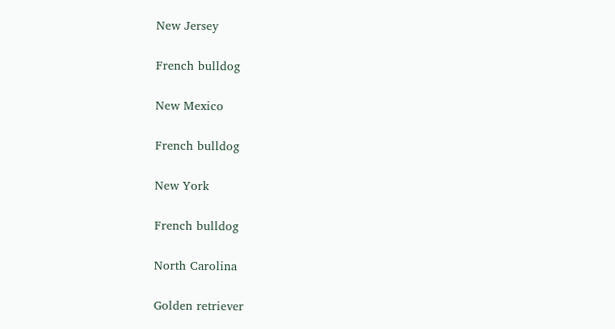New Jersey

French bulldog

New Mexico

French bulldog

New York

French bulldog

North Carolina

Golden retriever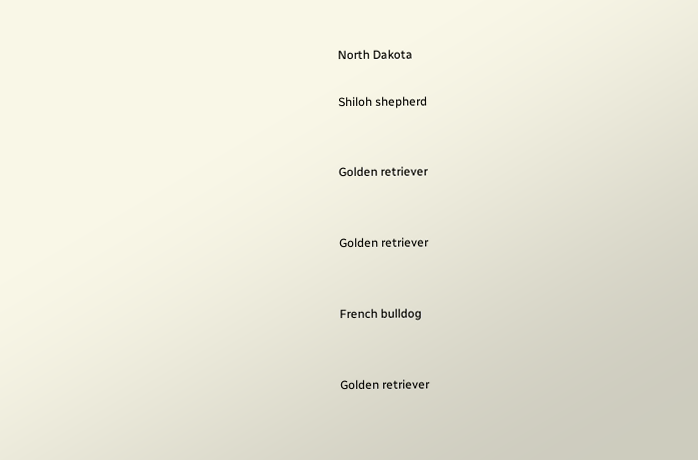North Dakota

Shiloh shepherd


Golden retriever


Golden retriever


French bulldog


Golden retriever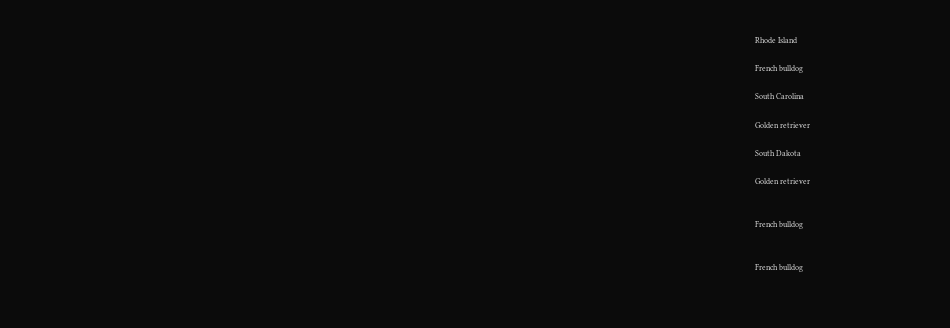Rhode Island

French bulldog

South Carolina

Golden retriever

South Dakota

Golden retriever


French bulldog


French bulldog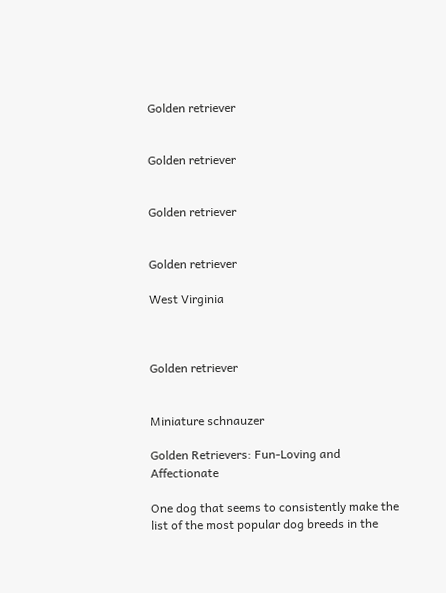Golden retriever


Golden retriever


Golden retriever


Golden retriever

West Virginia



Golden retriever


Miniature schnauzer

Golden Retrievers: Fun-Loving and Affectionate

One dog that seems to consistently make the list of the most popular dog breeds in the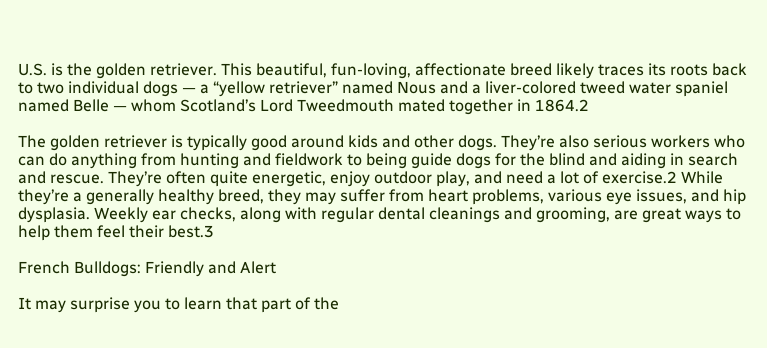U.S. is the golden retriever. This beautiful, fun-loving, affectionate breed likely traces its roots back to two individual dogs — a “yellow retriever” named Nous and a liver-colored tweed water spaniel named Belle — whom Scotland’s Lord Tweedmouth mated together in 1864.2

The golden retriever is typically good around kids and other dogs. They’re also serious workers who can do anything from hunting and fieldwork to being guide dogs for the blind and aiding in search and rescue. They’re often quite energetic, enjoy outdoor play, and need a lot of exercise.2 While they’re a generally healthy breed, they may suffer from heart problems, various eye issues, and hip dysplasia. Weekly ear checks, along with regular dental cleanings and grooming, are great ways to help them feel their best.3

French Bulldogs: Friendly and Alert

It may surprise you to learn that part of the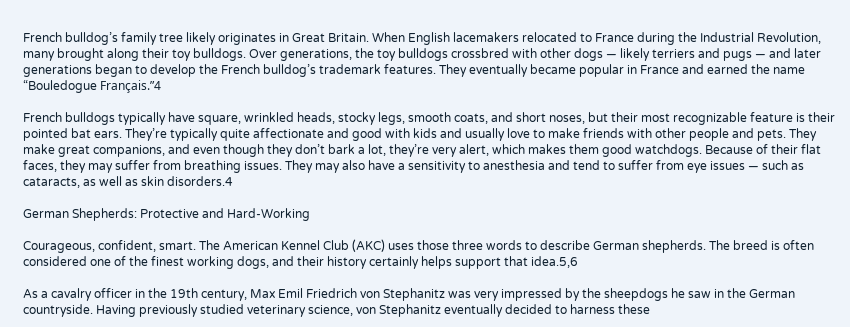French bulldog’s family tree likely originates in Great Britain. When English lacemakers relocated to France during the Industrial Revolution, many brought along their toy bulldogs. Over generations, the toy bulldogs crossbred with other dogs — likely terriers and pugs — and later generations began to develop the French bulldog’s trademark features. They eventually became popular in France and earned the name “Bouledogue Français.”4

French bulldogs typically have square, wrinkled heads, stocky legs, smooth coats, and short noses, but their most recognizable feature is their pointed bat ears. They’re typically quite affectionate and good with kids and usually love to make friends with other people and pets. They make great companions, and even though they don’t bark a lot, they’re very alert, which makes them good watchdogs. Because of their flat faces, they may suffer from breathing issues. They may also have a sensitivity to anesthesia and tend to suffer from eye issues — such as cataracts, as well as skin disorders.4

German Shepherds: Protective and Hard-Working

Courageous, confident, smart. The American Kennel Club (AKC) uses those three words to describe German shepherds. The breed is often considered one of the finest working dogs, and their history certainly helps support that idea.5,6

As a cavalry officer in the 19th century, Max Emil Friedrich von Stephanitz was very impressed by the sheepdogs he saw in the German countryside. Having previously studied veterinary science, von Stephanitz eventually decided to harness these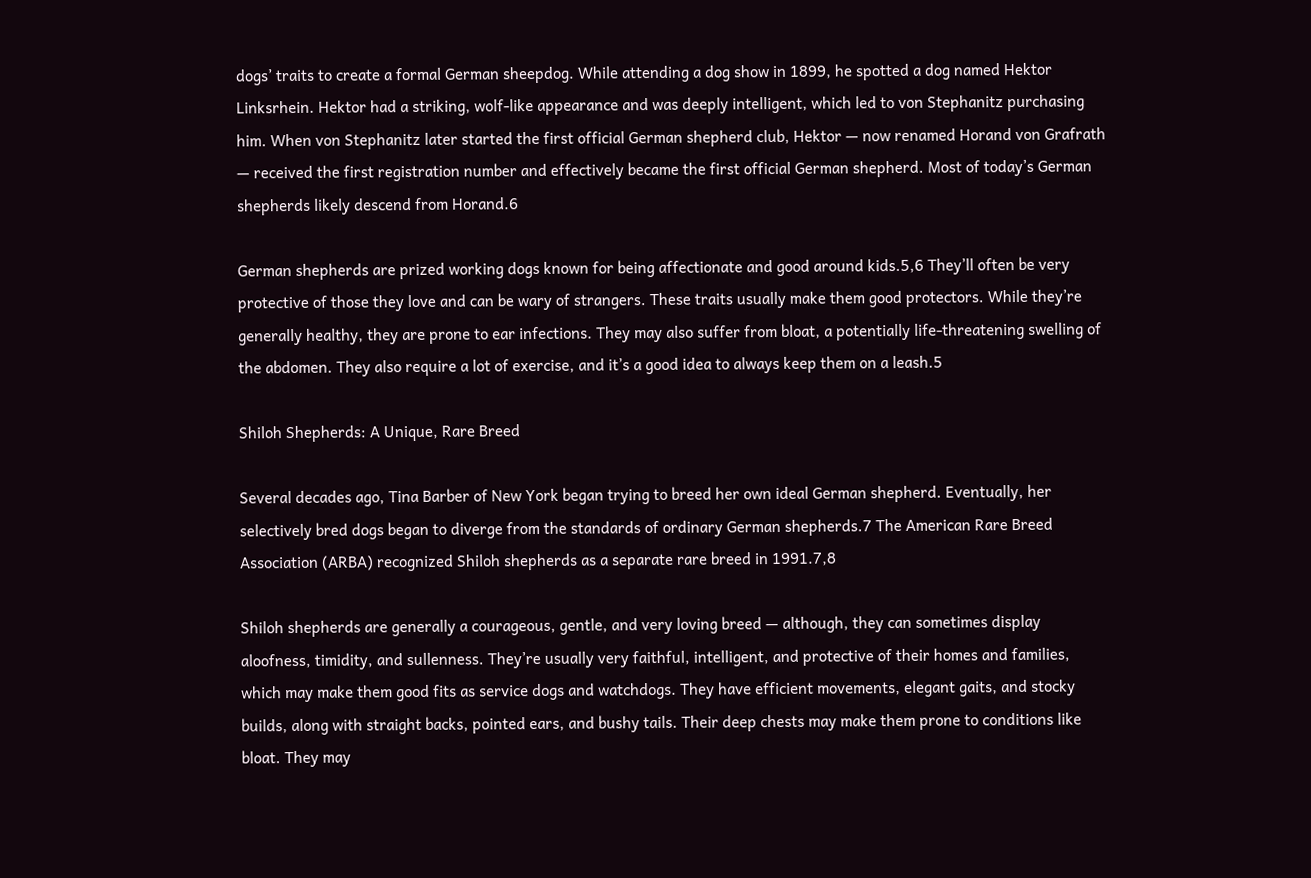dogs’ traits to create a formal German sheepdog. While attending a dog show in 1899, he spotted a dog named Hektor Linksrhein. Hektor had a striking, wolf-like appearance and was deeply intelligent, which led to von Stephanitz purchasing him. When von Stephanitz later started the first official German shepherd club, Hektor — now renamed Horand von Grafrath — received the first registration number and effectively became the first official German shepherd. Most of today’s German shepherds likely descend from Horand.6

German shepherds are prized working dogs known for being affectionate and good around kids.5,6 They’ll often be very protective of those they love and can be wary of strangers. These traits usually make them good protectors. While they’re generally healthy, they are prone to ear infections. They may also suffer from bloat, a potentially life-threatening swelling of the abdomen. They also require a lot of exercise, and it’s a good idea to always keep them on a leash.5

Shiloh Shepherds: A Unique, Rare Breed

Several decades ago, Tina Barber of New York began trying to breed her own ideal German shepherd. Eventually, her selectively bred dogs began to diverge from the standards of ordinary German shepherds.7 The American Rare Breed Association (ARBA) recognized Shiloh shepherds as a separate rare breed in 1991.7,8

Shiloh shepherds are generally a courageous, gentle, and very loving breed — although, they can sometimes display aloofness, timidity, and sullenness. They’re usually very faithful, intelligent, and protective of their homes and families, which may make them good fits as service dogs and watchdogs. They have efficient movements, elegant gaits, and stocky builds, along with straight backs, pointed ears, and bushy tails. Their deep chests may make them prone to conditions like bloat. They may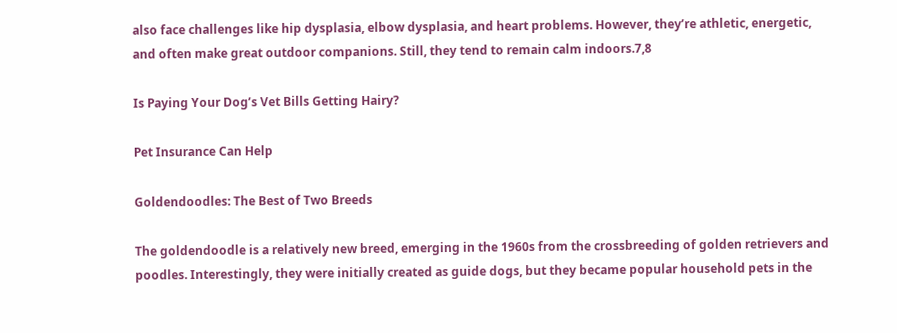also face challenges like hip dysplasia, elbow dysplasia, and heart problems. However, they’re athletic, energetic, and often make great outdoor companions. Still, they tend to remain calm indoors.7,8

Is Paying Your Dog’s Vet Bills Getting Hairy?

Pet Insurance Can Help

Goldendoodles: The Best of Two Breeds

The goldendoodle is a relatively new breed, emerging in the 1960s from the crossbreeding of golden retrievers and poodles. Interestingly, they were initially created as guide dogs, but they became popular household pets in the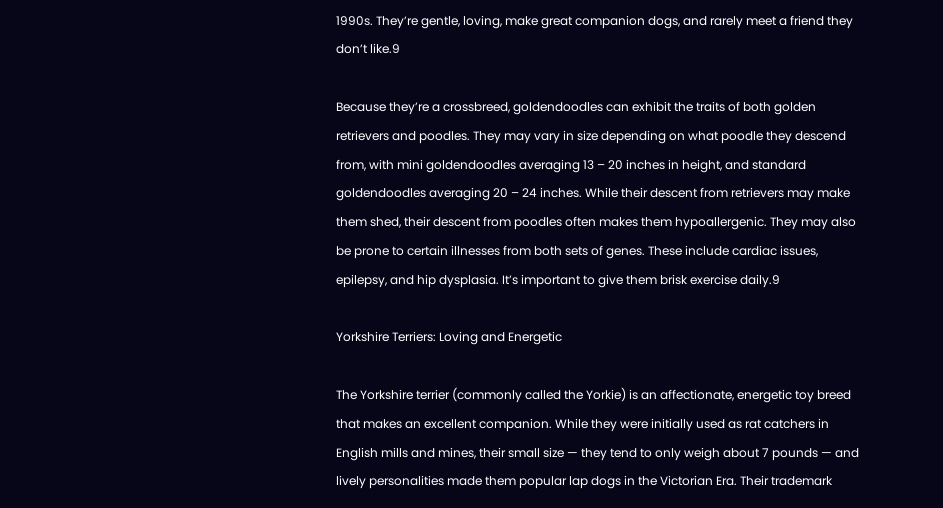1990s. They’re gentle, loving, make great companion dogs, and rarely meet a friend they don’t like.9

Because they’re a crossbreed, goldendoodles can exhibit the traits of both golden retrievers and poodles. They may vary in size depending on what poodle they descend from, with mini goldendoodles averaging 13 – 20 inches in height, and standard goldendoodles averaging 20 – 24 inches. While their descent from retrievers may make them shed, their descent from poodles often makes them hypoallergenic. They may also be prone to certain illnesses from both sets of genes. These include cardiac issues, epilepsy, and hip dysplasia. It’s important to give them brisk exercise daily.9

Yorkshire Terriers: Loving and Energetic

The Yorkshire terrier (commonly called the Yorkie) is an affectionate, energetic toy breed that makes an excellent companion. While they were initially used as rat catchers in English mills and mines, their small size — they tend to only weigh about 7 pounds — and lively personalities made them popular lap dogs in the Victorian Era. Their trademark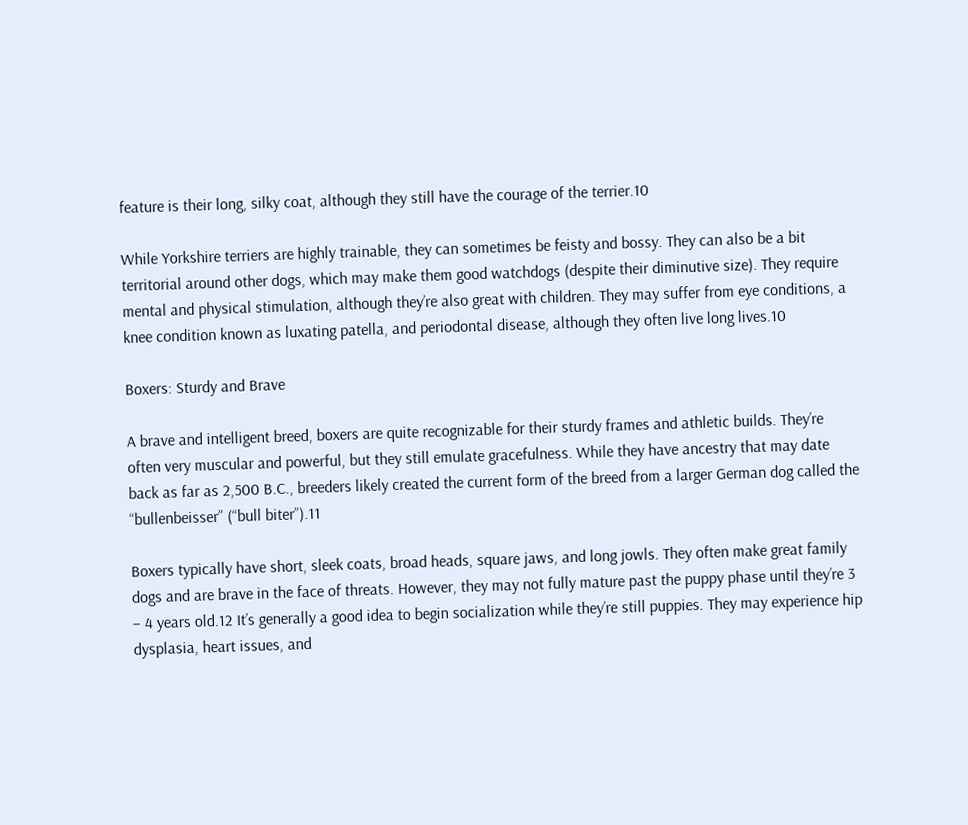feature is their long, silky coat, although they still have the courage of the terrier.10

While Yorkshire terriers are highly trainable, they can sometimes be feisty and bossy. They can also be a bit territorial around other dogs, which may make them good watchdogs (despite their diminutive size). They require mental and physical stimulation, although they’re also great with children. They may suffer from eye conditions, a knee condition known as luxating patella, and periodontal disease, although they often live long lives.10

Boxers: Sturdy and Brave

A brave and intelligent breed, boxers are quite recognizable for their sturdy frames and athletic builds. They’re often very muscular and powerful, but they still emulate gracefulness. While they have ancestry that may date back as far as 2,500 B.C., breeders likely created the current form of the breed from a larger German dog called the “bullenbeisser” (“bull biter”).11

Boxers typically have short, sleek coats, broad heads, square jaws, and long jowls. They often make great family dogs and are brave in the face of threats. However, they may not fully mature past the puppy phase until they’re 3 – 4 years old.12 It’s generally a good idea to begin socialization while they’re still puppies. They may experience hip dysplasia, heart issues, and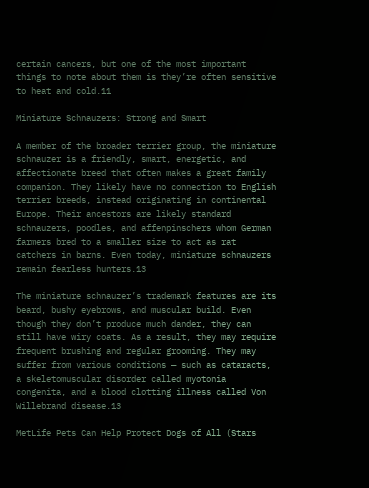certain cancers, but one of the most important things to note about them is they’re often sensitive to heat and cold.11

Miniature Schnauzers: Strong and Smart

A member of the broader terrier group, the miniature schnauzer is a friendly, smart, energetic, and affectionate breed that often makes a great family companion. They likely have no connection to English terrier breeds, instead originating in continental Europe. Their ancestors are likely standard schnauzers, poodles, and affenpinschers whom German farmers bred to a smaller size to act as rat catchers in barns. Even today, miniature schnauzers remain fearless hunters.13

The miniature schnauzer’s trademark features are its beard, bushy eyebrows, and muscular build. Even though they don’t produce much dander, they can still have wiry coats. As a result, they may require frequent brushing and regular grooming. They may suffer from various conditions — such as cataracts, a skeletomuscular disorder called myotonia congenita, and a blood clotting illness called Von Willebrand disease.13

MetLife Pets Can Help Protect Dogs of All (Stars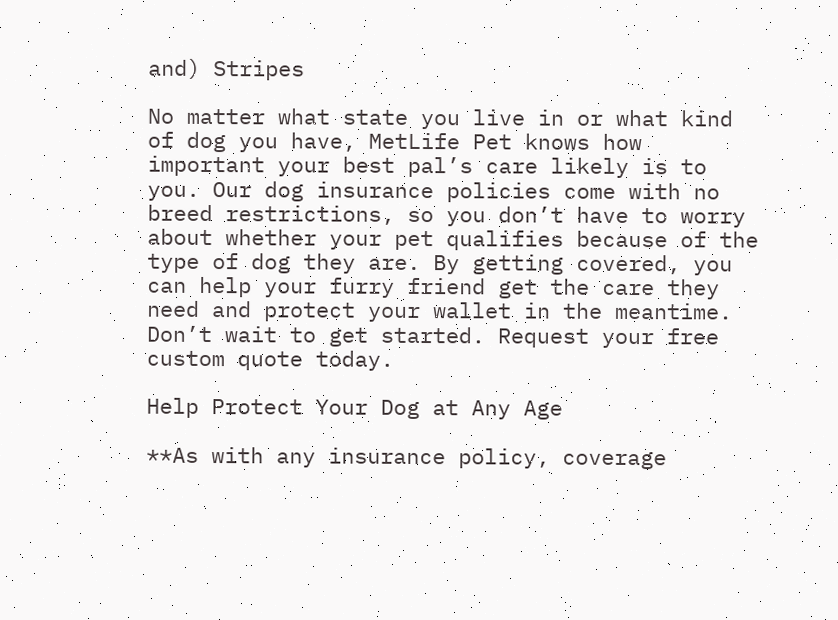and) Stripes

No matter what state you live in or what kind of dog you have, MetLife Pet knows how important your best pal’s care likely is to you. Our dog insurance policies come with no breed restrictions, so you don’t have to worry about whether your pet qualifies because of the type of dog they are. By getting covered, you can help your furry friend get the care they need and protect your wallet in the meantime. Don’t wait to get started. Request your free custom quote today.

Help Protect Your Dog at Any Age

**As with any insurance policy, coverage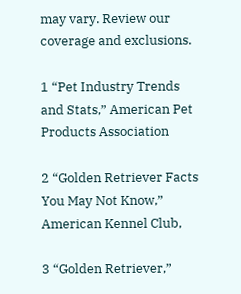may vary. Review our coverage and exclusions.

1 “Pet Industry Trends and Stats,” American Pet Products Association

2 “Golden Retriever Facts You May Not Know,” American Kennel Club,

3 “Golden Retriever,”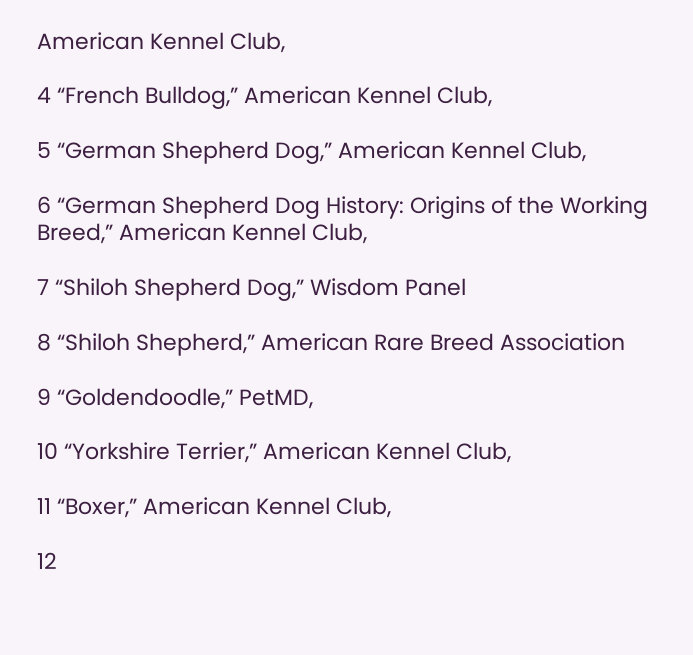American Kennel Club,

4 “French Bulldog,” American Kennel Club,

5 “German Shepherd Dog,” American Kennel Club,

6 “German Shepherd Dog History: Origins of the Working Breed,” American Kennel Club,

7 “Shiloh Shepherd Dog,” Wisdom Panel

8 “Shiloh Shepherd,” American Rare Breed Association

9 “Goldendoodle,” PetMD,

10 “Yorkshire Terrier,” American Kennel Club,

11 “Boxer,” American Kennel Club,

12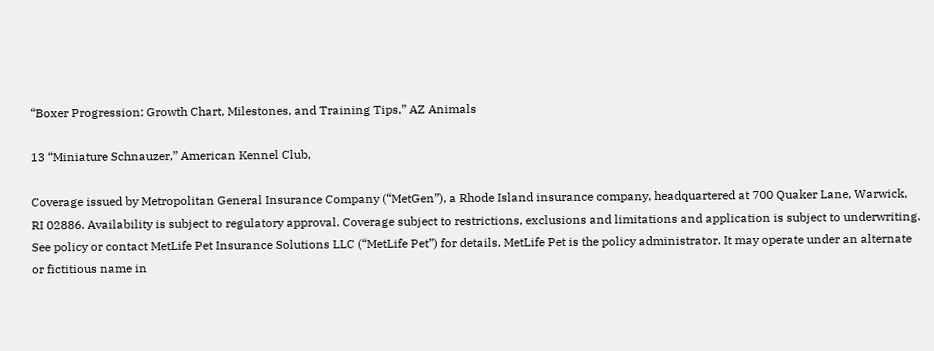“Boxer Progression: Growth Chart, Milestones, and Training Tips,” AZ Animals

13 “Miniature Schnauzer,” American Kennel Club,

Coverage issued by Metropolitan General Insurance Company (“MetGen”), a Rhode Island insurance company, headquartered at 700 Quaker Lane, Warwick, RI 02886. Availability is subject to regulatory approval. Coverage subject to restrictions, exclusions and limitations and application is subject to underwriting. See policy or contact MetLife Pet Insurance Solutions LLC (“MetLife Pet”) for details. MetLife Pet is the policy administrator. It may operate under an alternate or fictitious name in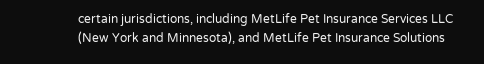certain jurisdictions, including MetLife Pet Insurance Services LLC (New York and Minnesota), and MetLife Pet Insurance Solutions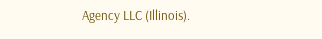Agency LLC (Illinois).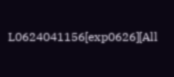L0624041156[exp0626][All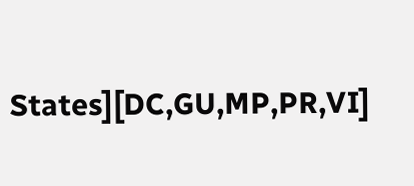States][DC,GU,MP,PR,VI]